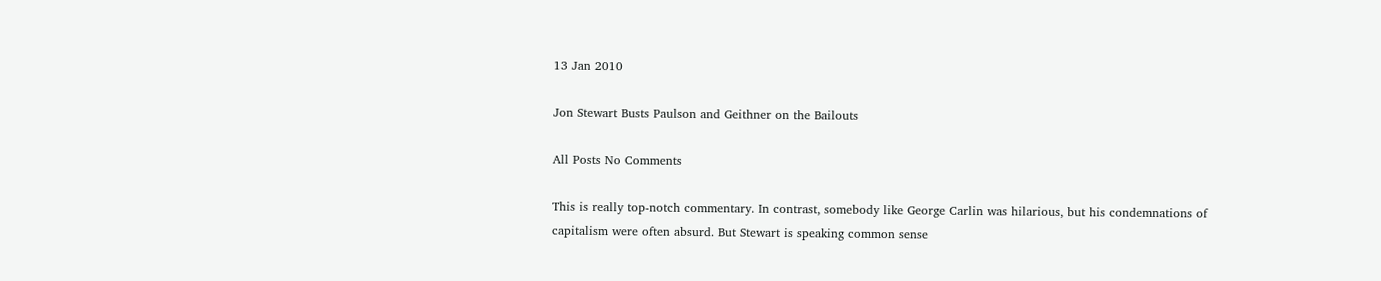13 Jan 2010

Jon Stewart Busts Paulson and Geithner on the Bailouts

All Posts No Comments

This is really top-notch commentary. In contrast, somebody like George Carlin was hilarious, but his condemnations of capitalism were often absurd. But Stewart is speaking common sense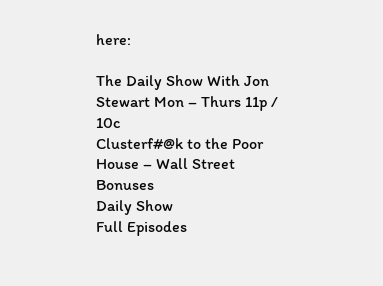here:

The Daily Show With Jon Stewart Mon – Thurs 11p / 10c
Clusterf#@k to the Poor House – Wall Street Bonuses
Daily Show
Full Episodes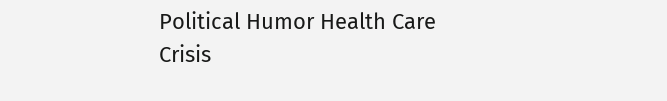Political Humor Health Care Crisis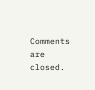Comments are closed.